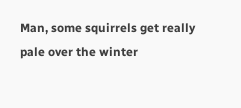Man, some squirrels get really pale over the winter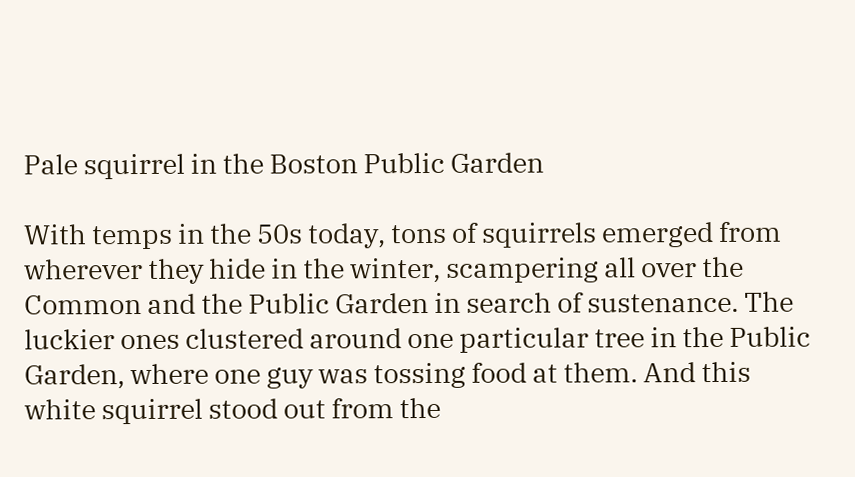Pale squirrel in the Boston Public Garden

With temps in the 50s today, tons of squirrels emerged from wherever they hide in the winter, scampering all over the Common and the Public Garden in search of sustenance. The luckier ones clustered around one particular tree in the Public Garden, where one guy was tossing food at them. And this white squirrel stood out from the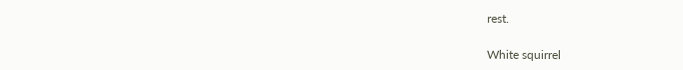rest.

White squirrel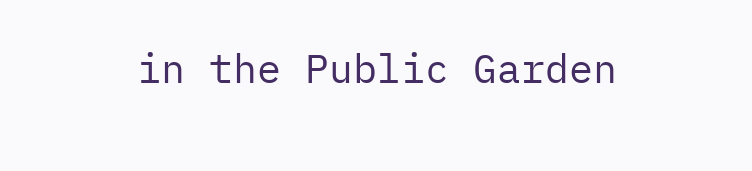in the Public Garden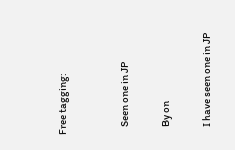Free tagging:


    Seen one in JP

    By on

    I have seen one in JP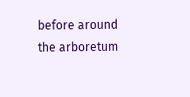before around the arboretum